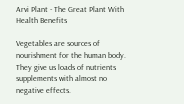Arvi Plant - The Great Plant With Health Benefits

Vegetables are sources of nourishment for the human body. They give us loads of nutrients supplements with almost no negative effects.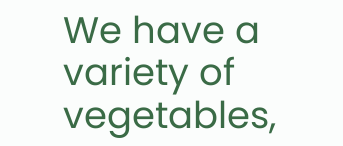We have a variety of vegetables,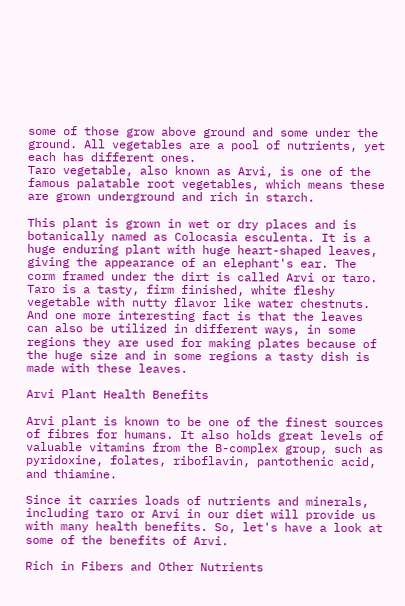some of those grow above ground and some under the ground. All vegetables are a pool of nutrients, yet each has different ones.
Taro vegetable, also known as Arvi, is one of the famous palatable root vegetables, which means these are grown underground and rich in starch.

This plant is grown in wet or dry places and is botanically named as Colocasia esculenta. It is a huge enduring plant with huge heart-shaped leaves, giving the appearance of an elephant's ear. The corm framed under the dirt is called Arvi or taro. Taro is a tasty, firm finished, white fleshy vegetable with nutty flavor like water chestnuts. And one more interesting fact is that the leaves can also be utilized in different ways, in some regions they are used for making plates because of the huge size and in some regions a tasty dish is made with these leaves.

Arvi Plant Health Benefits

Arvi plant is known to be one of the finest sources of fibres for humans. It also holds great levels of valuable vitamins from the B-complex group, such as pyridoxine, folates, riboflavin, pantothenic acid, and thiamine.

Since it carries loads of nutrients and minerals, including taro or Arvi in our diet will provide us with many health benefits. So, let's have a look at some of the benefits of Arvi.

Rich in Fibers and Other Nutrients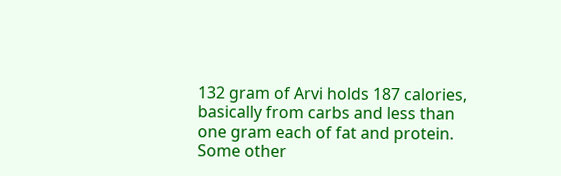132 gram of Arvi holds 187 calories, basically from carbs and less than one gram each of fat and protein. Some other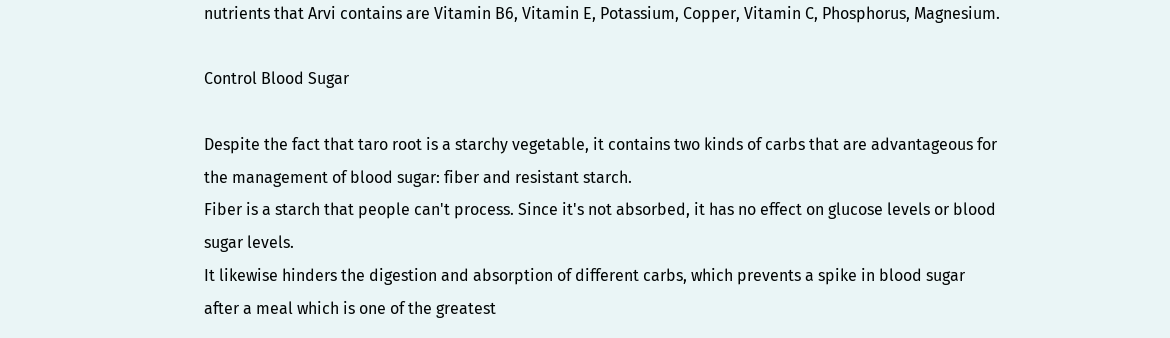nutrients that Arvi contains are Vitamin B6, Vitamin E, Potassium, Copper, Vitamin C, Phosphorus, Magnesium.

Control Blood Sugar

Despite the fact that taro root is a starchy vegetable, it contains two kinds of carbs that are advantageous for the management of blood sugar: fiber and resistant starch.
Fiber is a starch that people can't process. Since it's not absorbed, it has no effect on glucose levels or blood sugar levels.
It likewise hinders the digestion and absorption of different carbs, which prevents a spike in blood sugar after a meal which is one of the greatest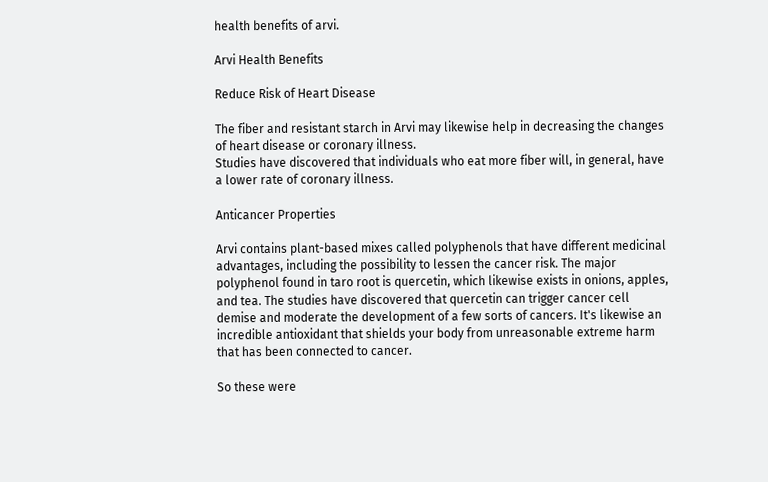health benefits of arvi.

Arvi Health Benefits

Reduce Risk of Heart Disease

The fiber and resistant starch in Arvi may likewise help in decreasing the changes of heart disease or coronary illness.
Studies have discovered that individuals who eat more fiber will, in general, have a lower rate of coronary illness.

Anticancer Properties

Arvi contains plant-based mixes called polyphenols that have different medicinal advantages, including the possibility to lessen the cancer risk. The major polyphenol found in taro root is quercetin, which likewise exists in onions, apples, and tea. The studies have discovered that quercetin can trigger cancer cell demise and moderate the development of a few sorts of cancers. It's likewise an incredible antioxidant that shields your body from unreasonable extreme harm that has been connected to cancer.

So these were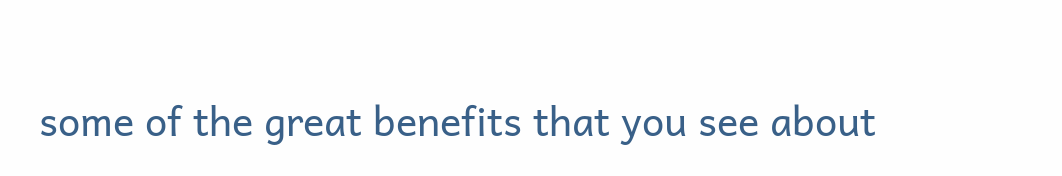some of the great benefits that you see about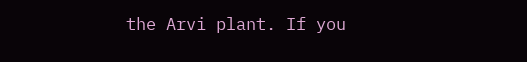the Arvi plant. If you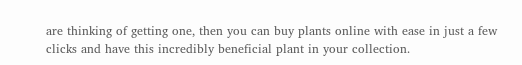are thinking of getting one, then you can buy plants online with ease in just a few clicks and have this incredibly beneficial plant in your collection.